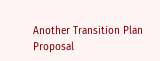Another Transition Plan Proposal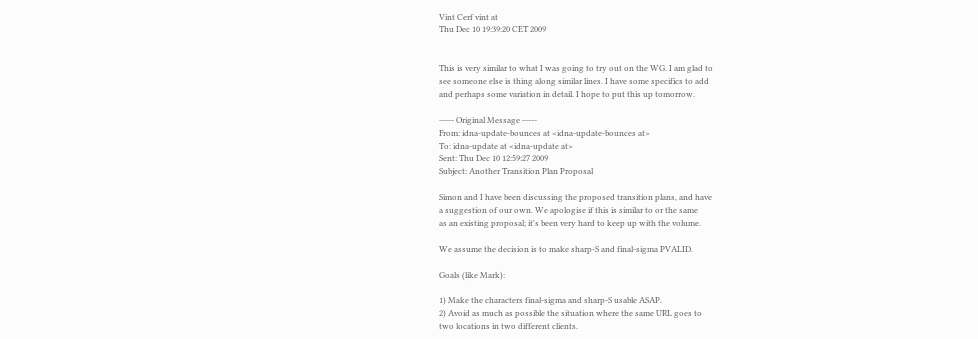Vint Cerf vint at
Thu Dec 10 19:39:20 CET 2009


This is very similar to what I was going to try out on the WG. I am glad to
see someone else is thing along similar lines. I have some specifics to add
and perhaps some variation in detail. I hope to put this up tomorrow.

----- Original Message -----
From: idna-update-bounces at <idna-update-bounces at>
To: idna-update at <idna-update at>
Sent: Thu Dec 10 12:59:27 2009
Subject: Another Transition Plan Proposal

Simon and I have been discussing the proposed transition plans, and have
a suggestion of our own. We apologise if this is similar to or the same
as an existing proposal; it's been very hard to keep up with the volume.

We assume the decision is to make sharp-S and final-sigma PVALID.

Goals (like Mark):

1) Make the characters final-sigma and sharp-S usable ASAP.
2) Avoid as much as possible the situation where the same URL goes to
two locations in two different clients.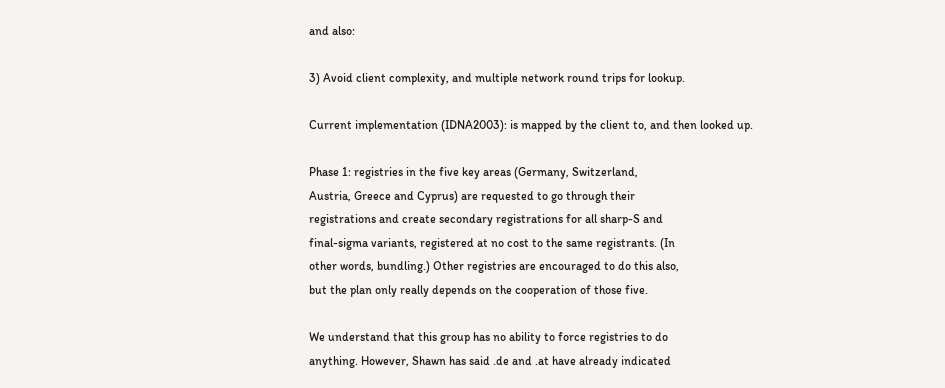and also:

3) Avoid client complexity, and multiple network round trips for lookup.

Current implementation (IDNA2003): is mapped by the client to, and then looked up.

Phase 1: registries in the five key areas (Germany, Switzerland,
Austria, Greece and Cyprus) are requested to go through their
registrations and create secondary registrations for all sharp-S and
final-sigma variants, registered at no cost to the same registrants. (In
other words, bundling.) Other registries are encouraged to do this also,
but the plan only really depends on the cooperation of those five.

We understand that this group has no ability to force registries to do
anything. However, Shawn has said .de and .at have already indicated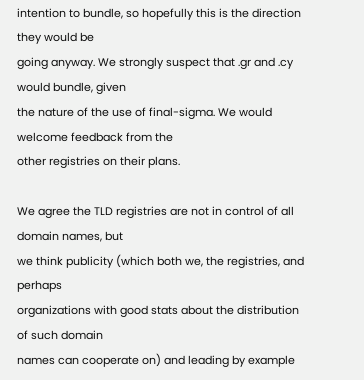intention to bundle, so hopefully this is the direction they would be
going anyway. We strongly suspect that .gr and .cy would bundle, given
the nature of the use of final-sigma. We would welcome feedback from the
other registries on their plans.

We agree the TLD registries are not in control of all domain names, but
we think publicity (which both we, the registries, and perhaps
organizations with good stats about the distribution of such domain
names can cooperate on) and leading by example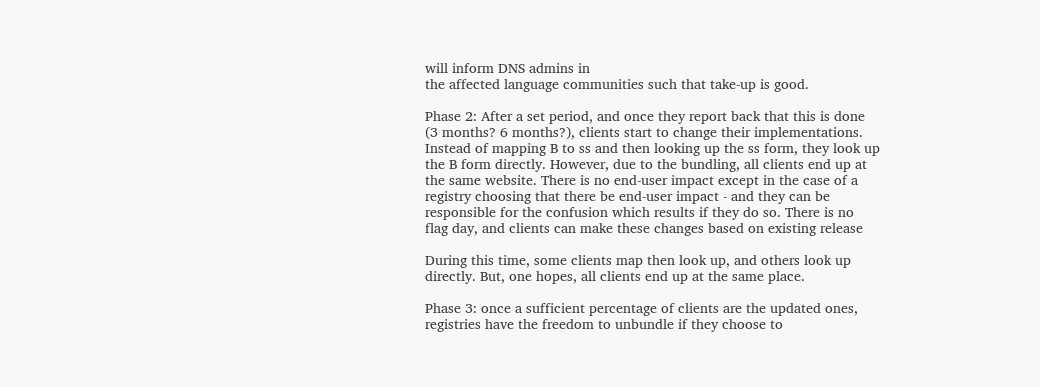will inform DNS admins in
the affected language communities such that take-up is good.

Phase 2: After a set period, and once they report back that this is done
(3 months? 6 months?), clients start to change their implementations.
Instead of mapping B to ss and then looking up the ss form, they look up
the B form directly. However, due to the bundling, all clients end up at
the same website. There is no end-user impact except in the case of a
registry choosing that there be end-user impact - and they can be
responsible for the confusion which results if they do so. There is no
flag day, and clients can make these changes based on existing release

During this time, some clients map then look up, and others look up
directly. But, one hopes, all clients end up at the same place.

Phase 3: once a sufficient percentage of clients are the updated ones,
registries have the freedom to unbundle if they choose to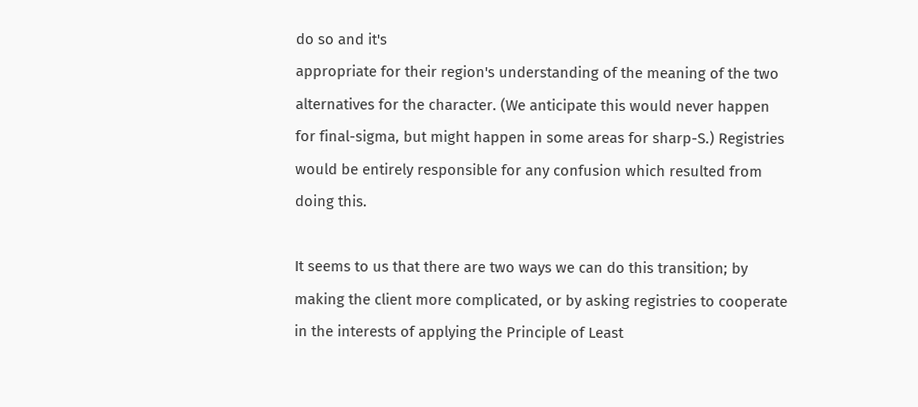do so and it's
appropriate for their region's understanding of the meaning of the two
alternatives for the character. (We anticipate this would never happen
for final-sigma, but might happen in some areas for sharp-S.) Registries
would be entirely responsible for any confusion which resulted from
doing this.

It seems to us that there are two ways we can do this transition; by
making the client more complicated, or by asking registries to cooperate
in the interests of applying the Principle of Least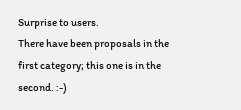Surprise to users.
There have been proposals in the first category; this one is in the
second. :-)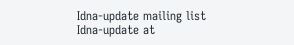Idna-update mailing list
Idna-update at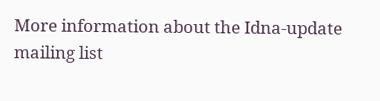More information about the Idna-update mailing list